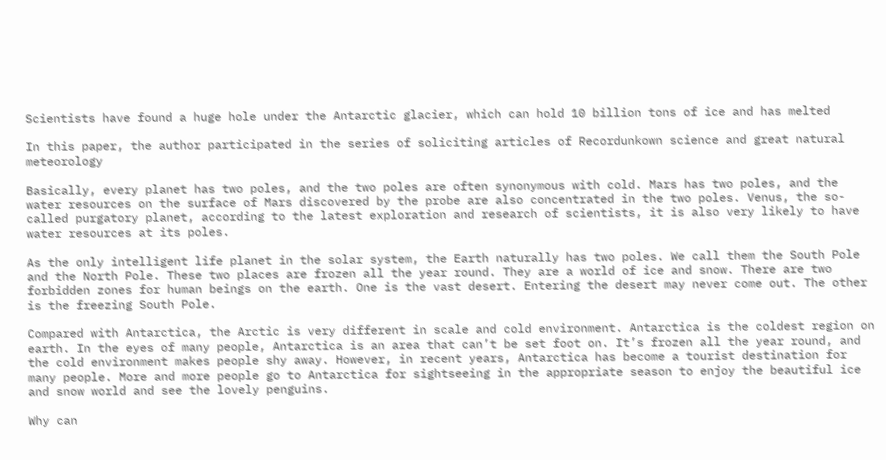Scientists have found a huge hole under the Antarctic glacier, which can hold 10 billion tons of ice and has melted

In this paper, the author participated in the series of soliciting articles of Recordunkown science and great natural meteorology

Basically, every planet has two poles, and the two poles are often synonymous with cold. Mars has two poles, and the water resources on the surface of Mars discovered by the probe are also concentrated in the two poles. Venus, the so-called purgatory planet, according to the latest exploration and research of scientists, it is also very likely to have water resources at its poles.

As the only intelligent life planet in the solar system, the Earth naturally has two poles. We call them the South Pole and the North Pole. These two places are frozen all the year round. They are a world of ice and snow. There are two forbidden zones for human beings on the earth. One is the vast desert. Entering the desert may never come out. The other is the freezing South Pole.

Compared with Antarctica, the Arctic is very different in scale and cold environment. Antarctica is the coldest region on earth. In the eyes of many people, Antarctica is an area that can’t be set foot on. It’s frozen all the year round, and the cold environment makes people shy away. However, in recent years, Antarctica has become a tourist destination for many people. More and more people go to Antarctica for sightseeing in the appropriate season to enjoy the beautiful ice and snow world and see the lovely penguins.

Why can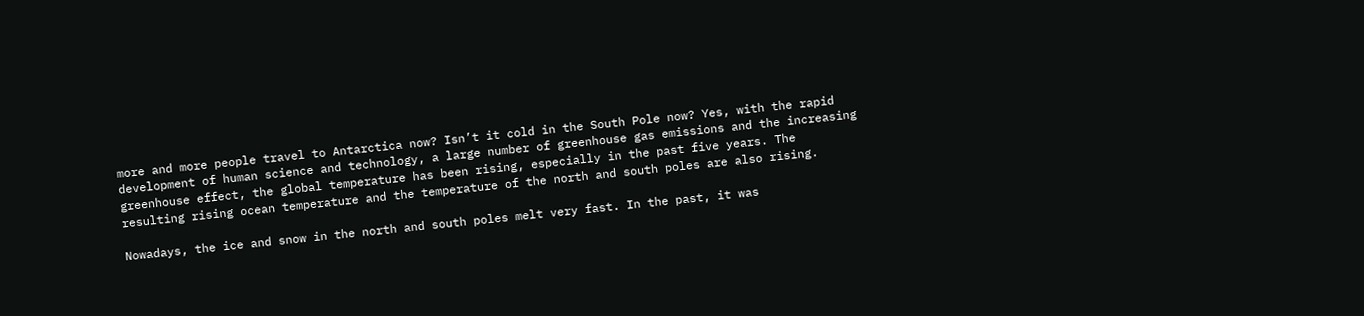more and more people travel to Antarctica now? Isn’t it cold in the South Pole now? Yes, with the rapid development of human science and technology, a large number of greenhouse gas emissions and the increasing greenhouse effect, the global temperature has been rising, especially in the past five years. The resulting rising ocean temperature and the temperature of the north and south poles are also rising.

Nowadays, the ice and snow in the north and south poles melt very fast. In the past, it was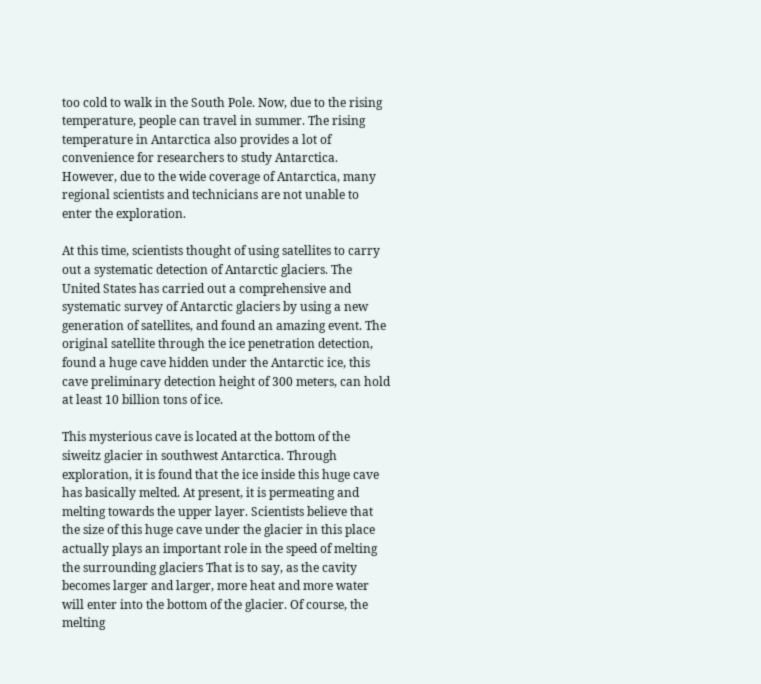too cold to walk in the South Pole. Now, due to the rising temperature, people can travel in summer. The rising temperature in Antarctica also provides a lot of convenience for researchers to study Antarctica. However, due to the wide coverage of Antarctica, many regional scientists and technicians are not unable to enter the exploration.

At this time, scientists thought of using satellites to carry out a systematic detection of Antarctic glaciers. The United States has carried out a comprehensive and systematic survey of Antarctic glaciers by using a new generation of satellites, and found an amazing event. The original satellite through the ice penetration detection, found a huge cave hidden under the Antarctic ice, this cave preliminary detection height of 300 meters, can hold at least 10 billion tons of ice.

This mysterious cave is located at the bottom of the siweitz glacier in southwest Antarctica. Through exploration, it is found that the ice inside this huge cave has basically melted. At present, it is permeating and melting towards the upper layer. Scientists believe that the size of this huge cave under the glacier in this place actually plays an important role in the speed of melting the surrounding glaciers That is to say, as the cavity becomes larger and larger, more heat and more water will enter into the bottom of the glacier. Of course, the melting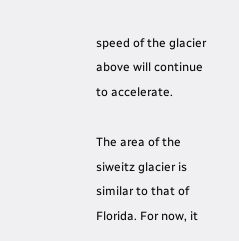speed of the glacier above will continue to accelerate.

The area of the siweitz glacier is similar to that of Florida. For now, it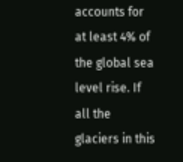accounts for at least 4% of the global sea level rise. If all the glaciers in this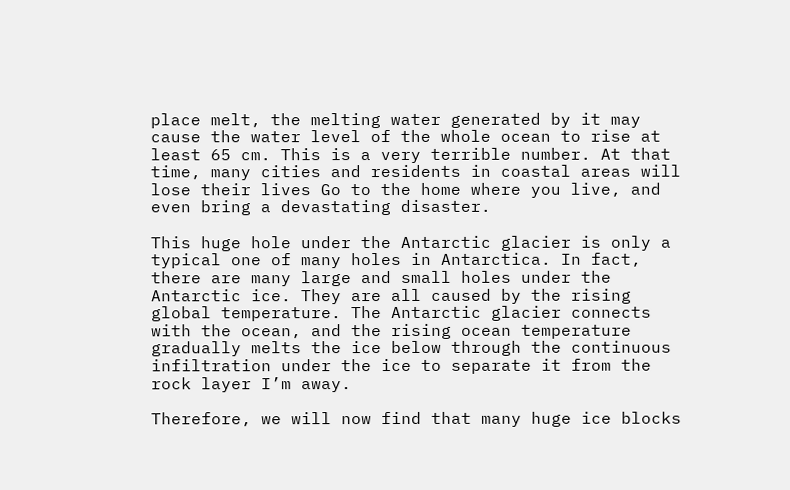place melt, the melting water generated by it may cause the water level of the whole ocean to rise at least 65 cm. This is a very terrible number. At that time, many cities and residents in coastal areas will lose their lives Go to the home where you live, and even bring a devastating disaster.

This huge hole under the Antarctic glacier is only a typical one of many holes in Antarctica. In fact, there are many large and small holes under the Antarctic ice. They are all caused by the rising global temperature. The Antarctic glacier connects with the ocean, and the rising ocean temperature gradually melts the ice below through the continuous infiltration under the ice to separate it from the rock layer I’m away.

Therefore, we will now find that many huge ice blocks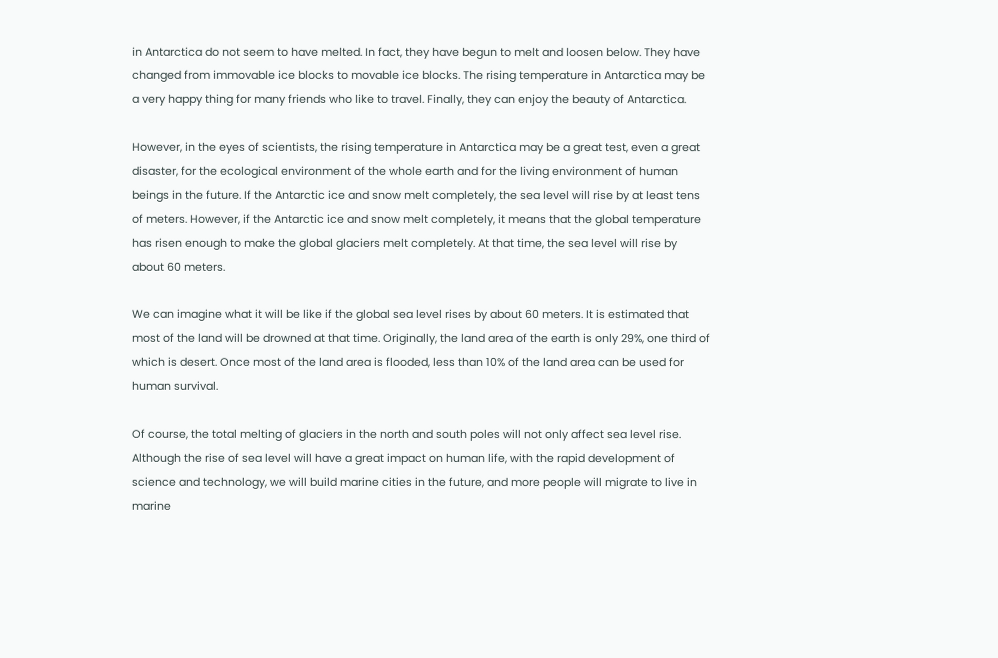in Antarctica do not seem to have melted. In fact, they have begun to melt and loosen below. They have changed from immovable ice blocks to movable ice blocks. The rising temperature in Antarctica may be a very happy thing for many friends who like to travel. Finally, they can enjoy the beauty of Antarctica.

However, in the eyes of scientists, the rising temperature in Antarctica may be a great test, even a great disaster, for the ecological environment of the whole earth and for the living environment of human beings in the future. If the Antarctic ice and snow melt completely, the sea level will rise by at least tens of meters. However, if the Antarctic ice and snow melt completely, it means that the global temperature has risen enough to make the global glaciers melt completely. At that time, the sea level will rise by about 60 meters.

We can imagine what it will be like if the global sea level rises by about 60 meters. It is estimated that most of the land will be drowned at that time. Originally, the land area of the earth is only 29%, one third of which is desert. Once most of the land area is flooded, less than 10% of the land area can be used for human survival.

Of course, the total melting of glaciers in the north and south poles will not only affect sea level rise. Although the rise of sea level will have a great impact on human life, with the rapid development of science and technology, we will build marine cities in the future, and more people will migrate to live in marine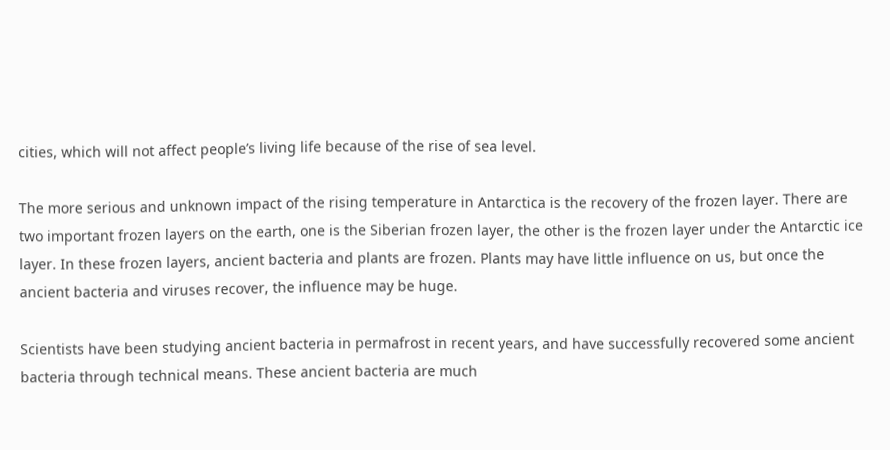cities, which will not affect people’s living life because of the rise of sea level.

The more serious and unknown impact of the rising temperature in Antarctica is the recovery of the frozen layer. There are two important frozen layers on the earth, one is the Siberian frozen layer, the other is the frozen layer under the Antarctic ice layer. In these frozen layers, ancient bacteria and plants are frozen. Plants may have little influence on us, but once the ancient bacteria and viruses recover, the influence may be huge.

Scientists have been studying ancient bacteria in permafrost in recent years, and have successfully recovered some ancient bacteria through technical means. These ancient bacteria are much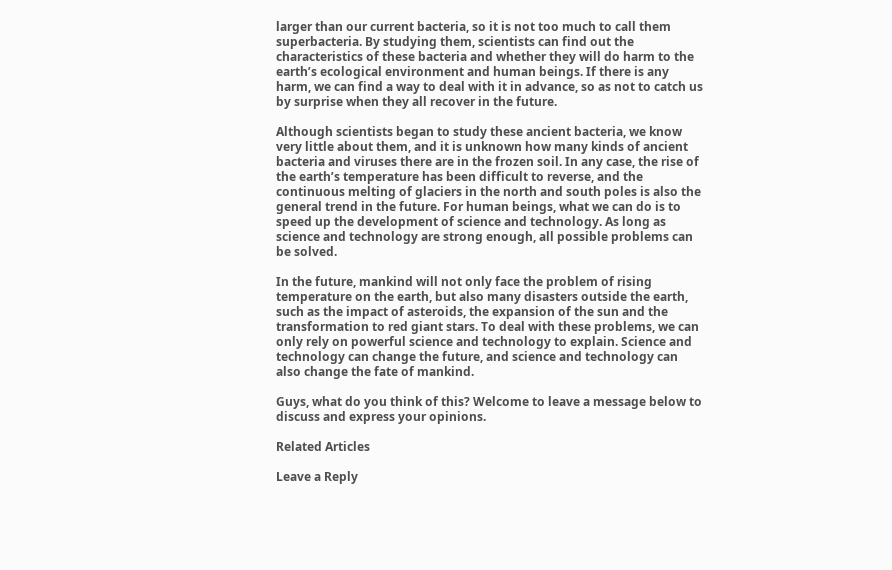larger than our current bacteria, so it is not too much to call them superbacteria. By studying them, scientists can find out the characteristics of these bacteria and whether they will do harm to the earth’s ecological environment and human beings. If there is any harm, we can find a way to deal with it in advance, so as not to catch us by surprise when they all recover in the future.

Although scientists began to study these ancient bacteria, we know very little about them, and it is unknown how many kinds of ancient bacteria and viruses there are in the frozen soil. In any case, the rise of the earth’s temperature has been difficult to reverse, and the continuous melting of glaciers in the north and south poles is also the general trend in the future. For human beings, what we can do is to speed up the development of science and technology. As long as science and technology are strong enough, all possible problems can be solved.

In the future, mankind will not only face the problem of rising temperature on the earth, but also many disasters outside the earth, such as the impact of asteroids, the expansion of the sun and the transformation to red giant stars. To deal with these problems, we can only rely on powerful science and technology to explain. Science and technology can change the future, and science and technology can also change the fate of mankind.

Guys, what do you think of this? Welcome to leave a message below to discuss and express your opinions.

Related Articles

Leave a Reply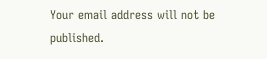Your email address will not be published.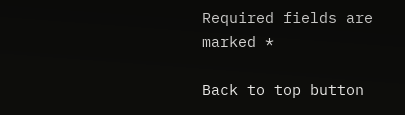Required fields are marked *

Back to top button